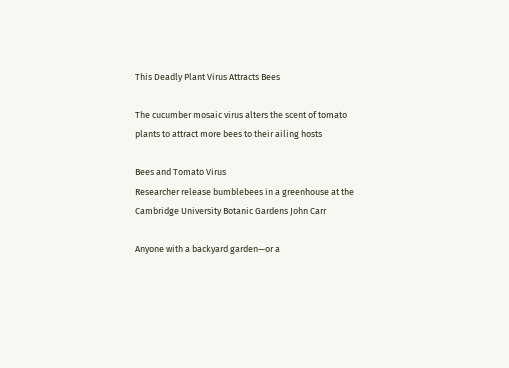This Deadly Plant Virus Attracts Bees

The cucumber mosaic virus alters the scent of tomato plants to attract more bees to their ailing hosts

Bees and Tomato Virus
Researcher release bumblebees in a greenhouse at the Cambridge University Botanic Gardens John Carr

Anyone with a backyard garden—or a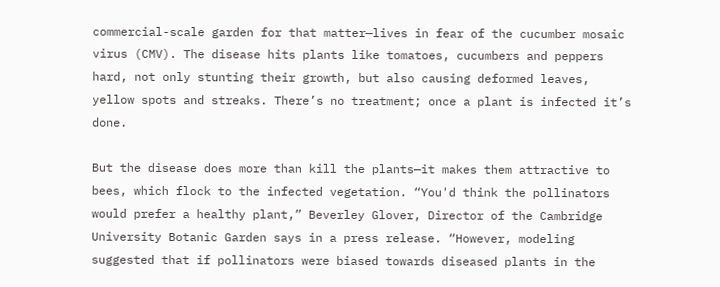commercial-scale garden for that matter—lives in fear of the cucumber mosaic virus (CMV). The disease hits plants like tomatoes, cucumbers and peppers hard, not only stunting their growth, but also causing deformed leaves, yellow spots and streaks. There’s no treatment; once a plant is infected it’s done.

But the disease does more than kill the plants—it makes them attractive to bees, which flock to the infected vegetation. “You'd think the pollinators would prefer a healthy plant,” Beverley Glover, Director of the Cambridge University Botanic Garden says in a press release. “However, modeling suggested that if pollinators were biased towards diseased plants in the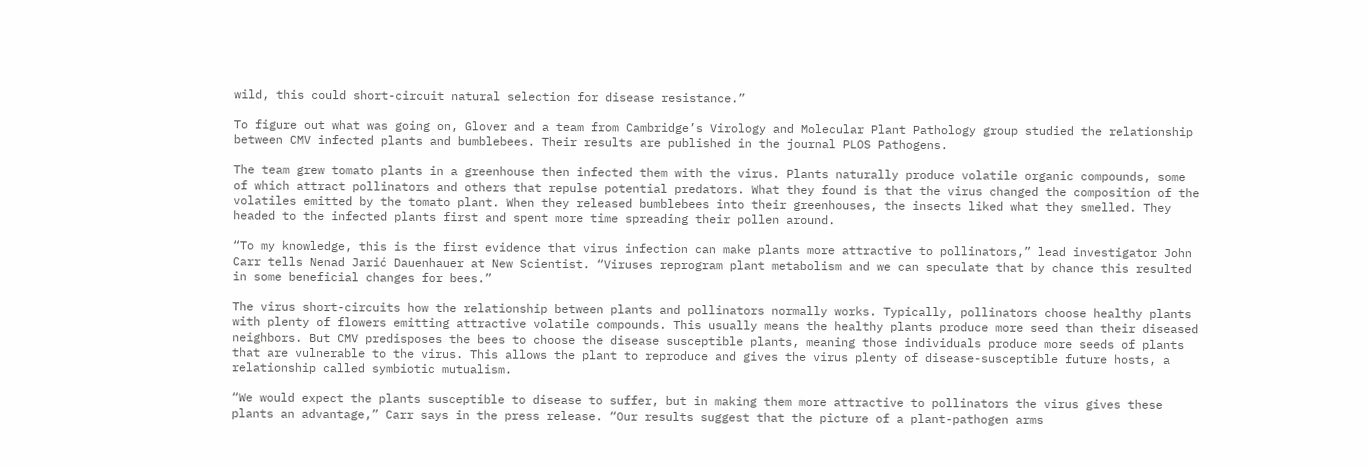wild, this could short-circuit natural selection for disease resistance.”

To figure out what was going on, Glover and a team from Cambridge’s Virology and Molecular Plant Pathology group studied the relationship between CMV infected plants and bumblebees. Their results are published in the journal PLOS Pathogens.

The team grew tomato plants in a greenhouse then infected them with the virus. Plants naturally produce volatile organic compounds, some of which attract pollinators and others that repulse potential predators. What they found is that the virus changed the composition of the volatiles emitted by the tomato plant. When they released bumblebees into their greenhouses, the insects liked what they smelled. They headed to the infected plants first and spent more time spreading their pollen around.

“To my knowledge, this is the first evidence that virus infection can make plants more attractive to pollinators,” lead investigator John Carr tells Nenad Jarić Dauenhauer at New Scientist. “Viruses reprogram plant metabolism and we can speculate that by chance this resulted in some beneficial changes for bees.”

The virus short-circuits how the relationship between plants and pollinators normally works. Typically, pollinators choose healthy plants with plenty of flowers emitting attractive volatile compounds. This usually means the healthy plants produce more seed than their diseased neighbors. But CMV predisposes the bees to choose the disease susceptible plants, meaning those individuals produce more seeds of plants that are vulnerable to the virus. This allows the plant to reproduce and gives the virus plenty of disease-susceptible future hosts, a relationship called symbiotic mutualism.

“We would expect the plants susceptible to disease to suffer, but in making them more attractive to pollinators the virus gives these plants an advantage,” Carr says in the press release. “Our results suggest that the picture of a plant-pathogen arms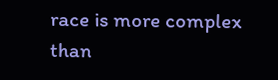race is more complex than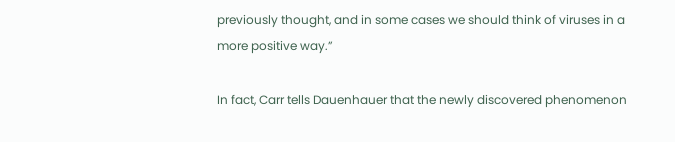previously thought, and in some cases we should think of viruses in a more positive way.”

In fact, Carr tells Dauenhauer that the newly discovered phenomenon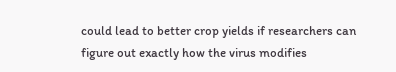could lead to better crop yields if researchers can figure out exactly how the virus modifies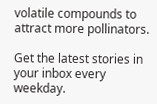volatile compounds to attract more pollinators.

Get the latest stories in your inbox every weekday.